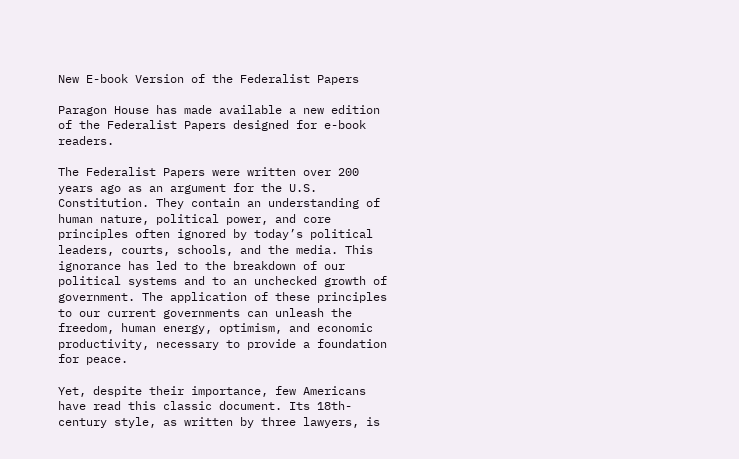New E-book Version of the Federalist Papers

Paragon House has made available a new edition of the Federalist Papers designed for e-book readers.

The Federalist Papers were written over 200 years ago as an argument for the U.S. Constitution. They contain an understanding of human nature, political power, and core principles often ignored by today’s political leaders, courts, schools, and the media. This ignorance has led to the breakdown of our political systems and to an unchecked growth of government. The application of these principles to our current governments can unleash the freedom, human energy, optimism, and economic productivity, necessary to provide a foundation for peace.

Yet, despite their importance, few Americans have read this classic document. Its 18th-century style, as written by three lawyers, is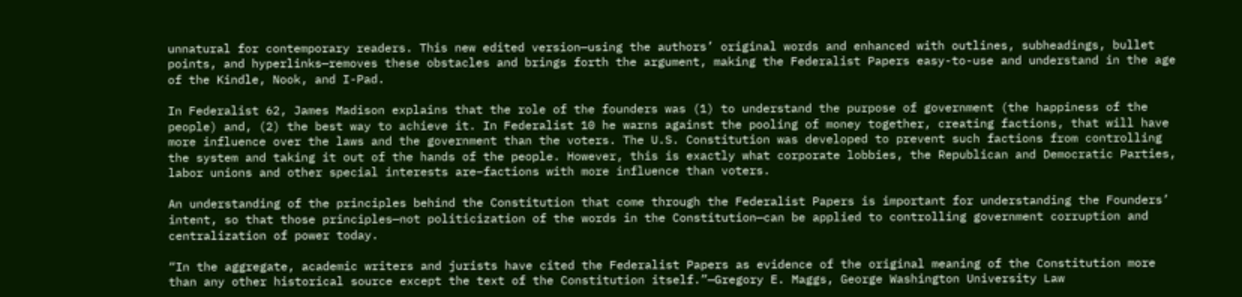unnatural for contemporary readers. This new edited version—using the authors’ original words and enhanced with outlines, subheadings, bullet points, and hyperlinks—removes these obstacles and brings forth the argument, making the Federalist Papers easy-to-use and understand in the age of the Kindle, Nook, and I-Pad.

In Federalist 62, James Madison explains that the role of the founders was (1) to understand the purpose of government (the happiness of the people) and, (2) the best way to achieve it. In Federalist 10 he warns against the pooling of money together, creating factions, that will have more influence over the laws and the government than the voters. The U.S. Constitution was developed to prevent such factions from controlling the system and taking it out of the hands of the people. However, this is exactly what corporate lobbies, the Republican and Democratic Parties, labor unions and other special interests are–factions with more influence than voters.

An understanding of the principles behind the Constitution that come through the Federalist Papers is important for understanding the Founders’ intent, so that those principles—not politicization of the words in the Constitution—can be applied to controlling government corruption and centralization of power today.

“In the aggregate, academic writers and jurists have cited the Federalist Papers as evidence of the original meaning of the Constitution more than any other historical source except the text of the Constitution itself.”—Gregory E. Maggs, George Washington University Law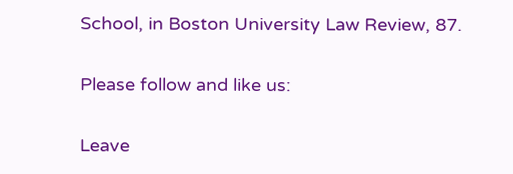School, in Boston University Law Review, 87.

Please follow and like us:

Leave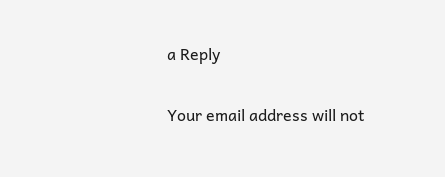a Reply

Your email address will not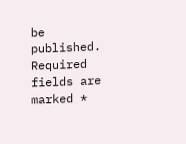be published. Required fields are marked *